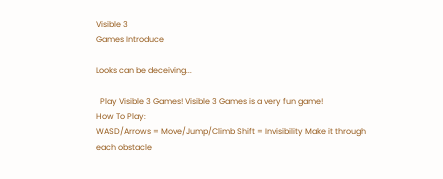Visible 3
Games Introduce

Looks can be deceiving...

  Play Visible 3 Games! Visible 3 Games is a very fun game!
How To Play:
WASD/Arrows = Move/Jump/Climb Shift = Invisibility Make it through each obstacle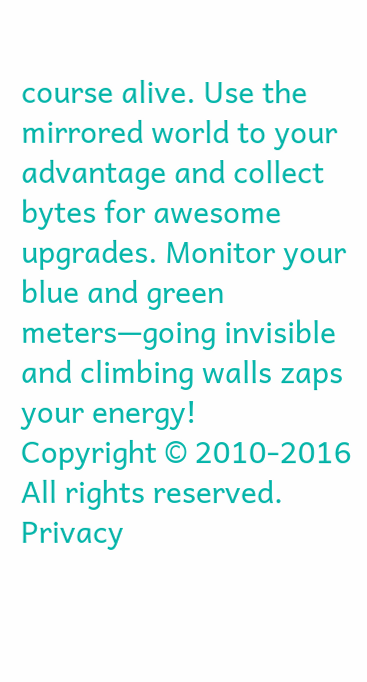course alive. Use the mirrored world to your advantage and collect bytes for awesome upgrades. Monitor your blue and green meters—going invisible and climbing walls zaps your energy!
Copyright © 2010-2016 All rights reserved. Privacy